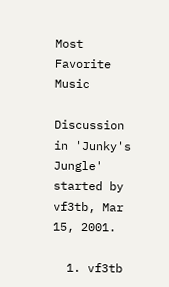Most Favorite Music

Discussion in 'Junky's Jungle' started by vf3tb, Mar 15, 2001.

  1. vf3tb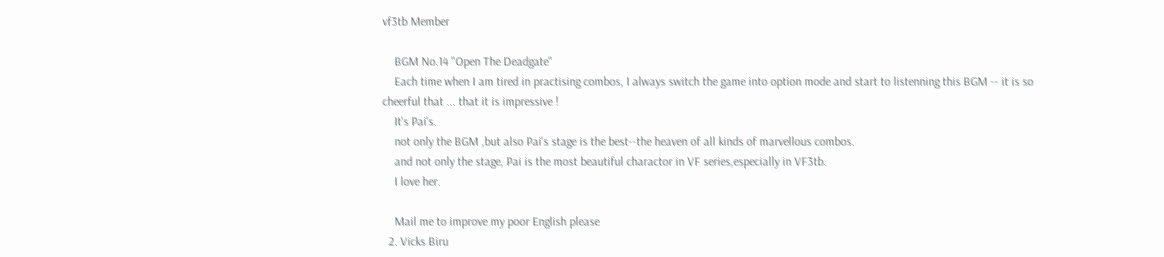vf3tb Member

    BGM No.14 "Open The Deadgate"
    Each time when I am tired in practising combos, I always switch the game into option mode and start to listenning this BGM -- it is so cheerful that ... that it is impressive !
    It's Pai's.
    not only the BGM ,but also Pai's stage is the best--the heaven of all kinds of marvellous combos.
    and not only the stage, Pai is the most beautiful charactor in VF series,especially in VF3tb.
    I love her.

    Mail me to improve my poor English please
  2. Vicks Biru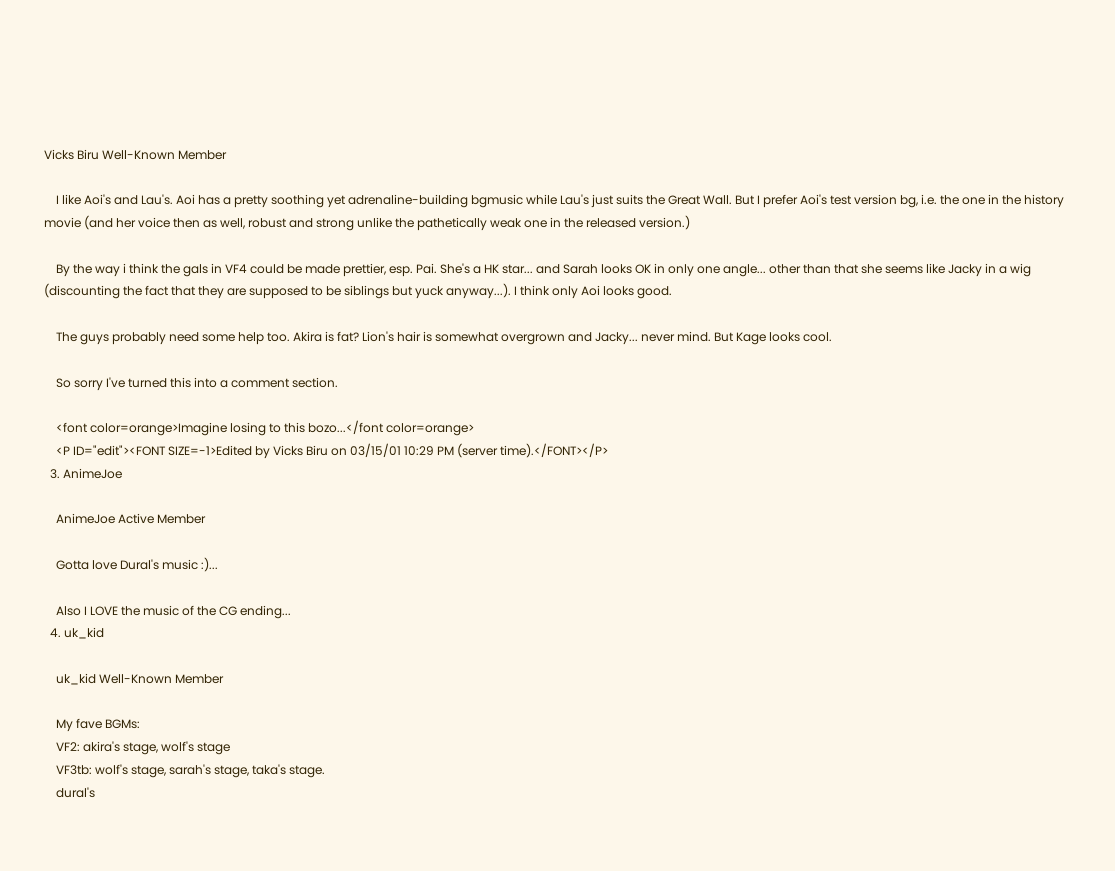Vicks Biru Well-Known Member

    I like Aoi's and Lau's. Aoi has a pretty soothing yet adrenaline-building bgmusic while Lau's just suits the Great Wall. But I prefer Aoi's test version bg, i.e. the one in the history movie (and her voice then as well, robust and strong unlike the pathetically weak one in the released version.)

    By the way i think the gals in VF4 could be made prettier, esp. Pai. She's a HK star... and Sarah looks OK in only one angle... other than that she seems like Jacky in a wig (discounting the fact that they are supposed to be siblings but yuck anyway...). I think only Aoi looks good.

    The guys probably need some help too. Akira is fat? Lion's hair is somewhat overgrown and Jacky... never mind. But Kage looks cool.

    So sorry I've turned this into a comment section.

    <font color=orange>Imagine losing to this bozo...</font color=orange>
    <P ID="edit"><FONT SIZE=-1>Edited by Vicks Biru on 03/15/01 10:29 PM (server time).</FONT></P>
  3. AnimeJoe

    AnimeJoe Active Member

    Gotta love Dural's music :)...

    Also I LOVE the music of the CG ending...
  4. uk_kid

    uk_kid Well-Known Member

    My fave BGMs:
    VF2: akira's stage, wolf's stage
    VF3tb: wolf's stage, sarah's stage, taka's stage.
    dural's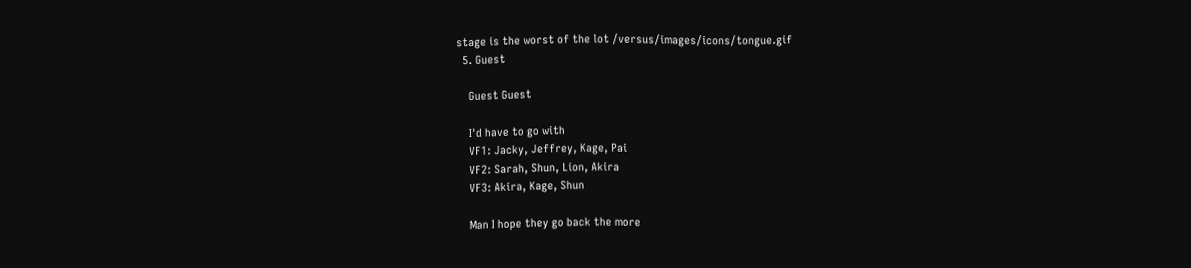stage is the worst of the lot /versus/images/icons/tongue.gif
  5. Guest

    Guest Guest

    I'd have to go with
    VF1: Jacky, Jeffrey, Kage, Pai
    VF2: Sarah, Shun, Lion, Akira
    VF3: Akira, Kage, Shun

    Man I hope they go back the more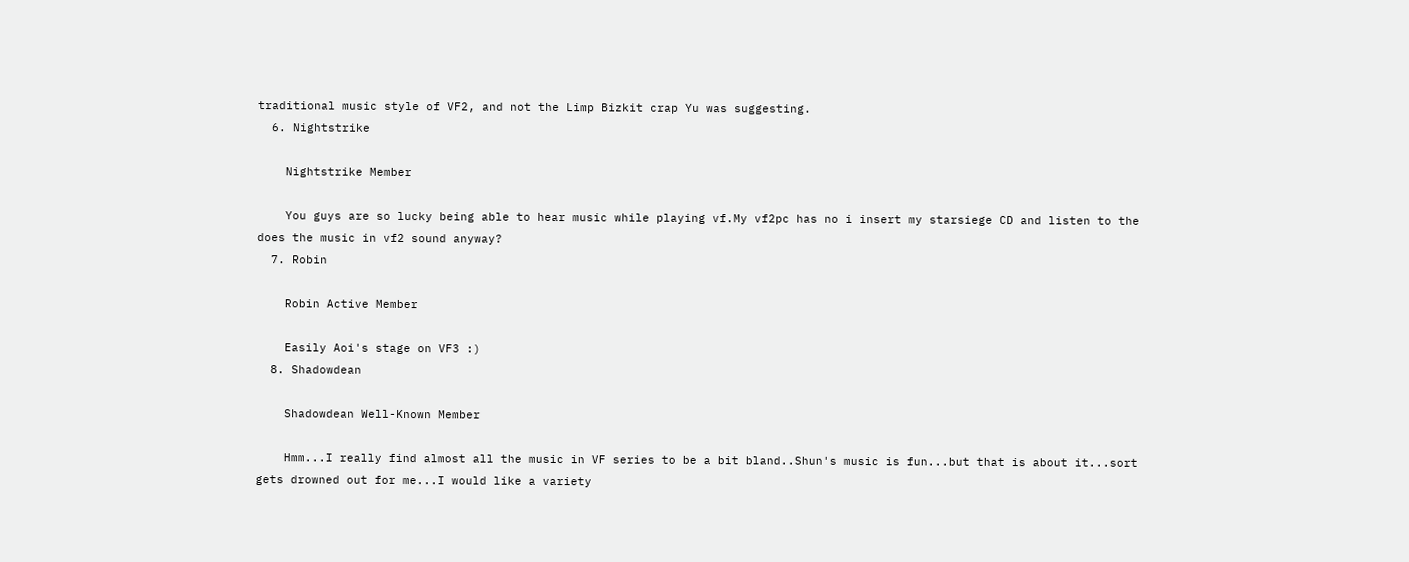traditional music style of VF2, and not the Limp Bizkit crap Yu was suggesting.
  6. Nightstrike

    Nightstrike Member

    You guys are so lucky being able to hear music while playing vf.My vf2pc has no i insert my starsiege CD and listen to the does the music in vf2 sound anyway?
  7. Robin

    Robin Active Member

    Easily Aoi's stage on VF3 :)
  8. Shadowdean

    Shadowdean Well-Known Member

    Hmm...I really find almost all the music in VF series to be a bit bland..Shun's music is fun...but that is about it...sort gets drowned out for me...I would like a variety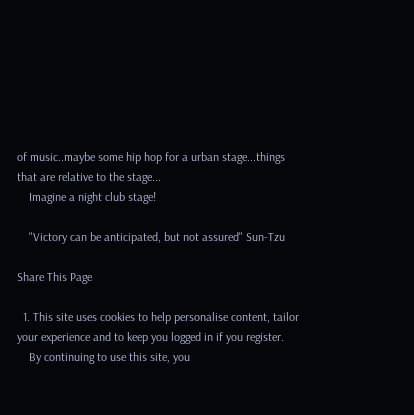of music..maybe some hip hop for a urban stage...things that are relative to the stage...
    Imagine a night club stage!

    "Victory can be anticipated, but not assured" Sun-Tzu

Share This Page

  1. This site uses cookies to help personalise content, tailor your experience and to keep you logged in if you register.
    By continuing to use this site, you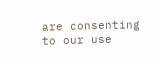are consenting to our use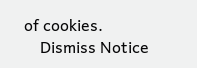of cookies.
    Dismiss Notice